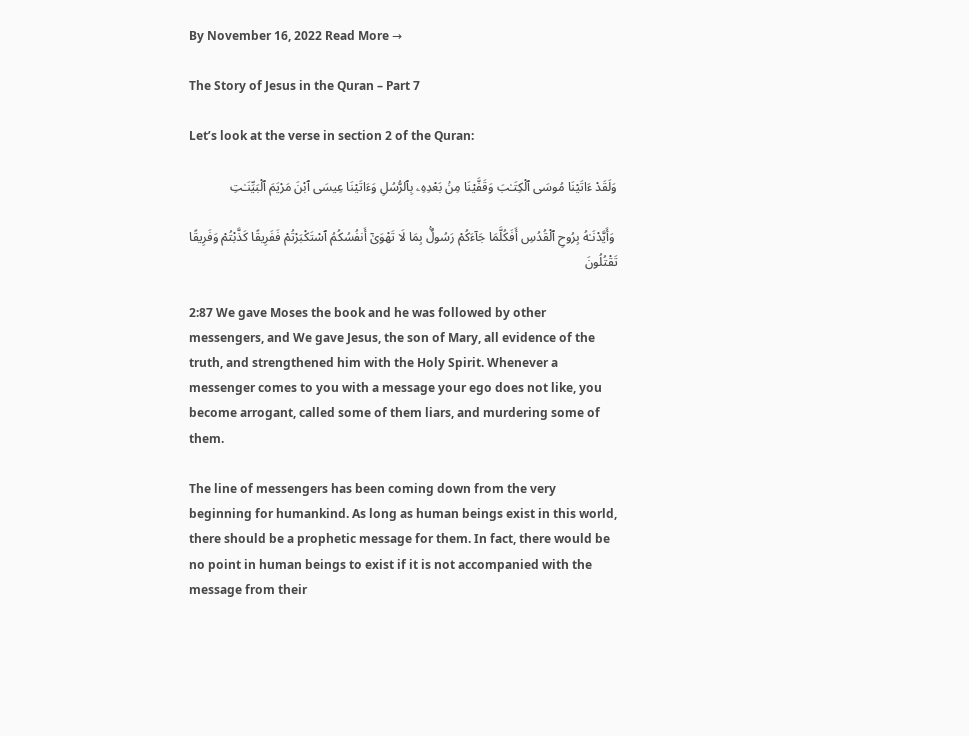By November 16, 2022 Read More →

The Story of Jesus in the Quran – Part 7

Let’s look at the verse in section 2 of the Quran:

وَلَقَدْ ءَاتَيْنَا مُوسَى ٱلْكِتَـٰبَ وَقَفَّيْنَا مِنۢ بَعْدِهِۦ بِٱلرُّسُلِ وَءَاتَيْنَا عِيسَى ٱبْنَ مَرْيَمَ ٱلْبَيِّنَـٰتِ

 وَأَيَّدْنَـٰهُ بِرُوحِ ٱلْقُدُسِ أَفَكُلَّمَا جَآءَكُمْ رَسُولٌۢ بِمَا لَا تَهْوَىٰٓ أَنفُسُكُمُ ٱسْتَكْبَرْتُمْ فَفَرِيقًا كَذَّبْتُمْ وَفَرِيقًا تَقْتُلُونَ

2:87 We gave Moses the book and he was followed by other messengers, and We gave Jesus, the son of Mary, all evidence of the truth, and strengthened him with the Holy Spirit. Whenever a messenger comes to you with a message your ego does not like, you become arrogant, called some of them liars, and murdering some of them.

The line of messengers has been coming down from the very beginning for humankind. As long as human beings exist in this world, there should be a prophetic message for them. In fact, there would be no point in human beings to exist if it is not accompanied with the message from their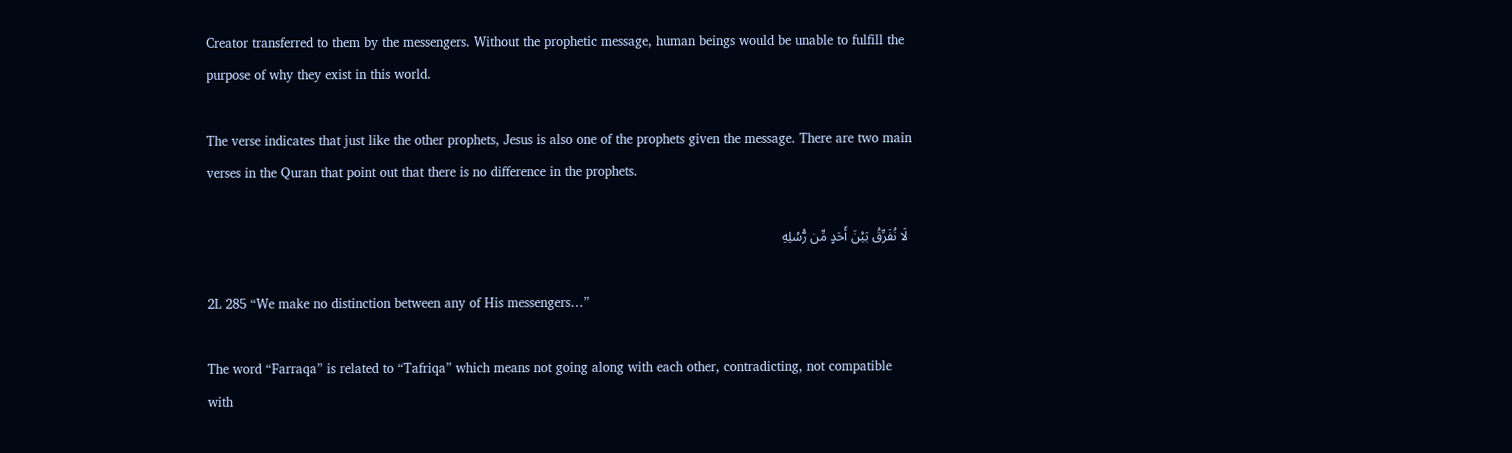Creator transferred to them by the messengers. Without the prophetic message, human beings would be unable to fulfill the purpose of why they exist in this world.

The verse indicates that just like the other prophets, Jesus is also one of the prophets given the message. There are two main verses in the Quran that point out that there is no difference in the prophets.

 لَا نُفَرِّقُ بَيْنَ أَحَدٍ مِّن رُّسُلِهِ

2L 285 “We make no distinction between any of His messengers…”

The word “Farraqa” is related to “Tafriqa” which means not going along with each other, contradicting, not compatible with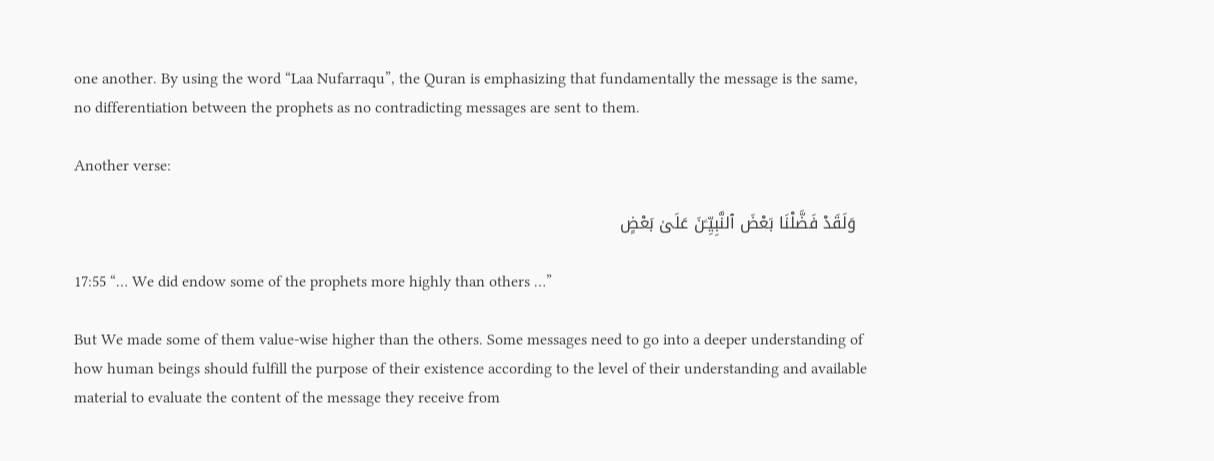one another. By using the word “Laa Nufarraqu”, the Quran is emphasizing that fundamentally the message is the same, no differentiation between the prophets as no contradicting messages are sent to them.

Another verse:

  وَلَقَدْ فَضَّلْنَا بَعْضَ ٱلنَّبِيِّـۧنَ عَلَىٰ بَعْضٍ

17:55 “… We did endow some of the prophets more highly than others …”

But We made some of them value-wise higher than the others. Some messages need to go into a deeper understanding of how human beings should fulfill the purpose of their existence according to the level of their understanding and available material to evaluate the content of the message they receive from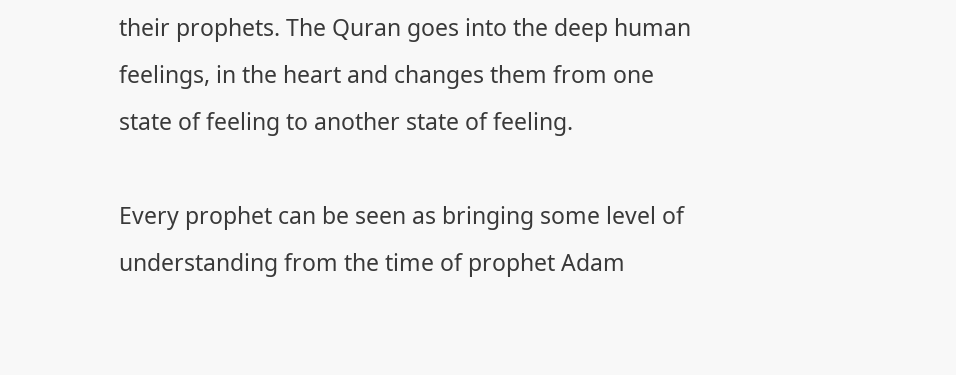their prophets. The Quran goes into the deep human feelings, in the heart and changes them from one state of feeling to another state of feeling.

Every prophet can be seen as bringing some level of understanding from the time of prophet Adam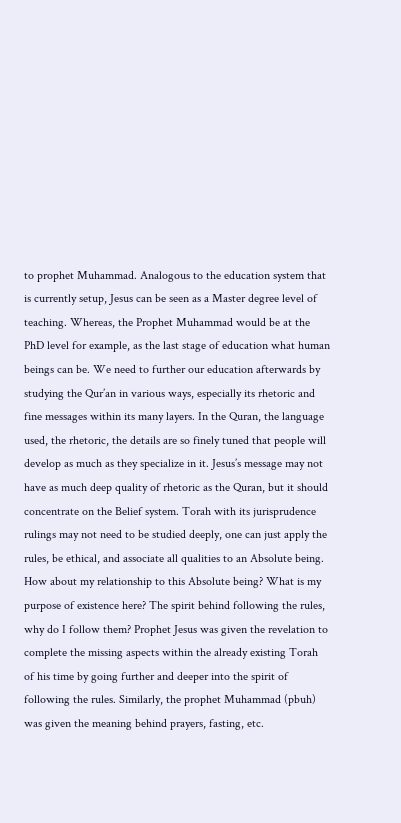to prophet Muhammad. Analogous to the education system that is currently setup, Jesus can be seen as a Master degree level of teaching. Whereas, the Prophet Muhammad would be at the PhD level for example, as the last stage of education what human beings can be. We need to further our education afterwards by studying the Qur’an in various ways, especially its rhetoric and fine messages within its many layers. In the Quran, the language used, the rhetoric, the details are so finely tuned that people will develop as much as they specialize in it. Jesus’s message may not have as much deep quality of rhetoric as the Quran, but it should concentrate on the Belief system. Torah with its jurisprudence rulings may not need to be studied deeply, one can just apply the rules, be ethical, and associate all qualities to an Absolute being. How about my relationship to this Absolute being? What is my purpose of existence here? The spirit behind following the rules, why do I follow them? Prophet Jesus was given the revelation to complete the missing aspects within the already existing Torah of his time by going further and deeper into the spirit of following the rules. Similarly, the prophet Muhammad (pbuh) was given the meaning behind prayers, fasting, etc.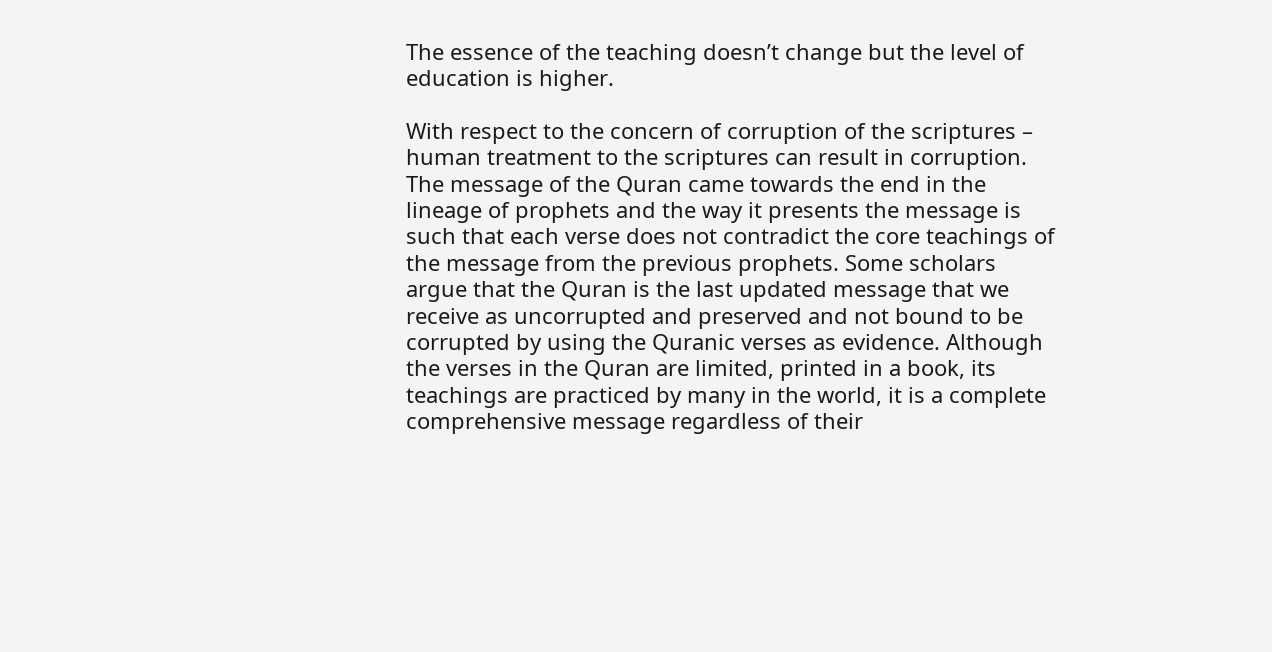The essence of the teaching doesn’t change but the level of education is higher.

With respect to the concern of corruption of the scriptures – human treatment to the scriptures can result in corruption. The message of the Quran came towards the end in the lineage of prophets and the way it presents the message is such that each verse does not contradict the core teachings of the message from the previous prophets. Some scholars argue that the Quran is the last updated message that we receive as uncorrupted and preserved and not bound to be corrupted by using the Quranic verses as evidence. Although the verses in the Quran are limited, printed in a book, its teachings are practiced by many in the world, it is a complete comprehensive message regardless of their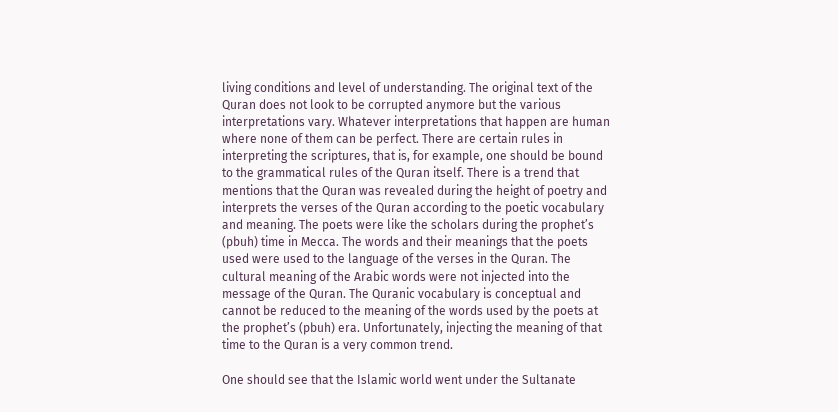living conditions and level of understanding. The original text of the Quran does not look to be corrupted anymore but the various interpretations vary. Whatever interpretations that happen are human where none of them can be perfect. There are certain rules in interpreting the scriptures, that is, for example, one should be bound to the grammatical rules of the Quran itself. There is a trend that mentions that the Quran was revealed during the height of poetry and interprets the verses of the Quran according to the poetic vocabulary and meaning. The poets were like the scholars during the prophet’s (pbuh) time in Mecca. The words and their meanings that the poets used were used to the language of the verses in the Quran. The cultural meaning of the Arabic words were not injected into the message of the Quran. The Quranic vocabulary is conceptual and cannot be reduced to the meaning of the words used by the poets at the prophet’s (pbuh) era. Unfortunately, injecting the meaning of that time to the Quran is a very common trend.

One should see that the Islamic world went under the Sultanate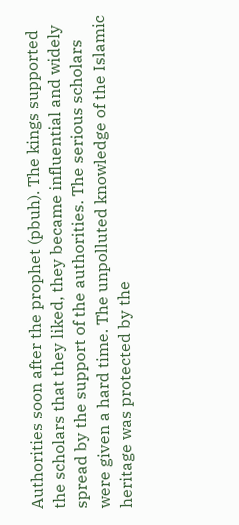Authorities soon after the prophet (pbuh). The kings supported the scholars that they liked, they became influential and widely spread by the support of the authorities. The serious scholars were given a hard time. The unpolluted knowledge of the Islamic heritage was protected by the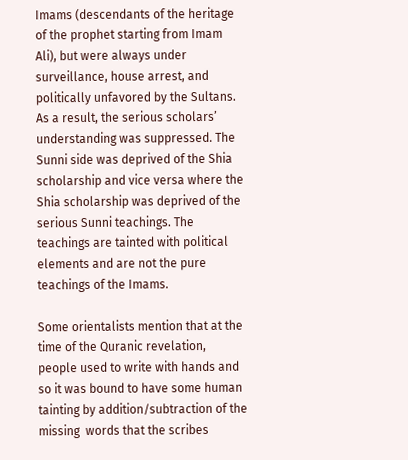Imams (descendants of the heritage of the prophet starting from Imam Ali), but were always under surveillance, house arrest, and politically unfavored by the Sultans. As a result, the serious scholars’ understanding was suppressed. The Sunni side was deprived of the Shia scholarship and vice versa where the Shia scholarship was deprived of the serious Sunni teachings. The teachings are tainted with political elements and are not the pure teachings of the Imams.

Some orientalists mention that at the time of the Quranic revelation, people used to write with hands and so it was bound to have some human tainting by addition/subtraction of the missing  words that the scribes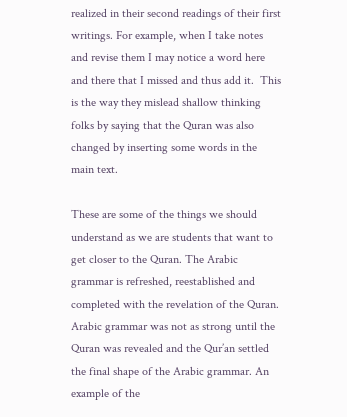realized in their second readings of their first writings. For example, when I take notes and revise them I may notice a word here and there that I missed and thus add it.  This is the way they mislead shallow thinking folks by saying that the Quran was also changed by inserting some words in the main text.

These are some of the things we should understand as we are students that want to get closer to the Quran. The Arabic grammar is refreshed, reestablished and completed with the revelation of the Quran. Arabic grammar was not as strong until the Quran was revealed and the Qur’an settled the final shape of the Arabic grammar. An example of the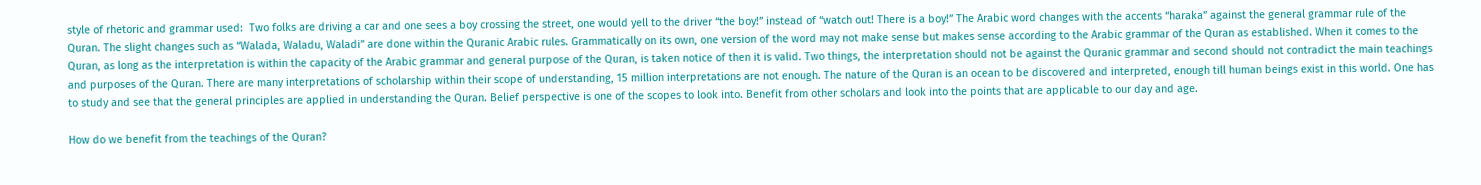style of rhetoric and grammar used:  Two folks are driving a car and one sees a boy crossing the street, one would yell to the driver “the boy!” instead of “watch out! There is a boy!” The Arabic word changes with the accents “haraka” against the general grammar rule of the Quran. The slight changes such as “Walada, Waladu, Waladi” are done within the Quranic Arabic rules. Grammatically on its own, one version of the word may not make sense but makes sense according to the Arabic grammar of the Quran as established. When it comes to the Quran, as long as the interpretation is within the capacity of the Arabic grammar and general purpose of the Quran, is taken notice of then it is valid. Two things, the interpretation should not be against the Quranic grammar and second should not contradict the main teachings and purposes of the Quran. There are many interpretations of scholarship within their scope of understanding, 15 million interpretations are not enough. The nature of the Quran is an ocean to be discovered and interpreted, enough till human beings exist in this world. One has to study and see that the general principles are applied in understanding the Quran. Belief perspective is one of the scopes to look into. Benefit from other scholars and look into the points that are applicable to our day and age.

How do we benefit from the teachings of the Quran?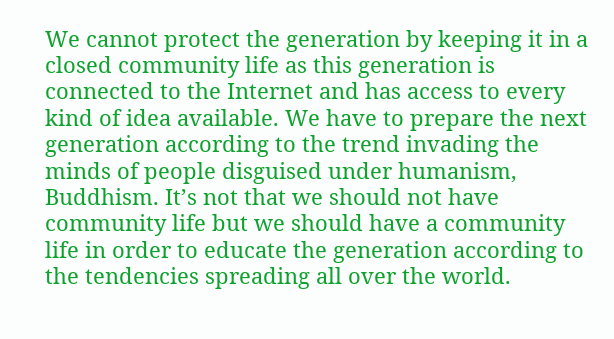We cannot protect the generation by keeping it in a closed community life as this generation is connected to the Internet and has access to every kind of idea available. We have to prepare the next generation according to the trend invading the minds of people disguised under humanism, Buddhism. It’s not that we should not have community life but we should have a community life in order to educate the generation according to the tendencies spreading all over the world.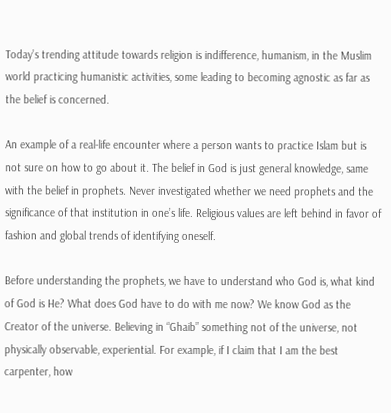Today’s trending attitude towards religion is indifference, humanism, in the Muslim world practicing humanistic activities, some leading to becoming agnostic as far as the belief is concerned.

An example of a real-life encounter where a person wants to practice Islam but is not sure on how to go about it. The belief in God is just general knowledge, same with the belief in prophets. Never investigated whether we need prophets and the significance of that institution in one’s life. Religious values are left behind in favor of fashion and global trends of identifying oneself.

Before understanding the prophets, we have to understand who God is, what kind of God is He? What does God have to do with me now? We know God as the Creator of the universe. Believing in “Ghaib” something not of the universe, not physically observable, experiential. For example, if I claim that I am the best carpenter, how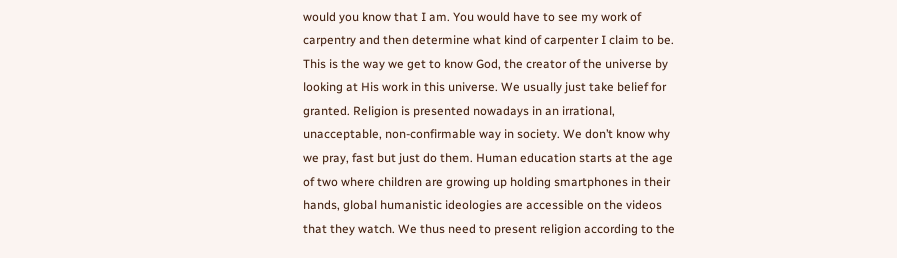would you know that I am. You would have to see my work of carpentry and then determine what kind of carpenter I claim to be. This is the way we get to know God, the creator of the universe by looking at His work in this universe. We usually just take belief for granted. Religion is presented nowadays in an irrational, unacceptable, non-confirmable way in society. We don’t know why we pray, fast but just do them. Human education starts at the age of two where children are growing up holding smartphones in their hands, global humanistic ideologies are accessible on the videos that they watch. We thus need to present religion according to the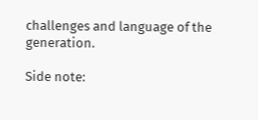challenges and language of the generation.

Side note: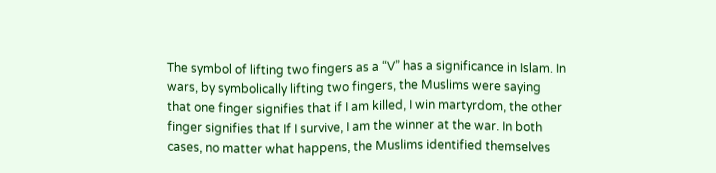The symbol of lifting two fingers as a “V” has a significance in Islam. In wars, by symbolically lifting two fingers, the Muslims were saying that one finger signifies that if I am killed, I win martyrdom, the other finger signifies that If I survive, I am the winner at the war. In both cases, no matter what happens, the Muslims identified themselves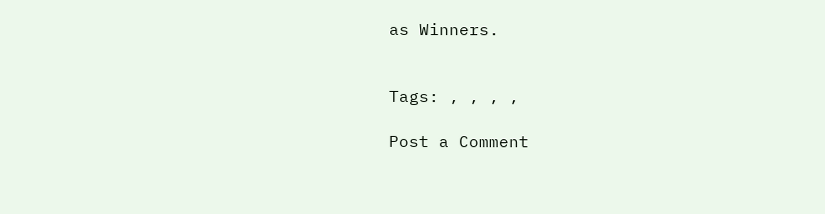as Winners.


Tags: , , , ,

Post a Comment